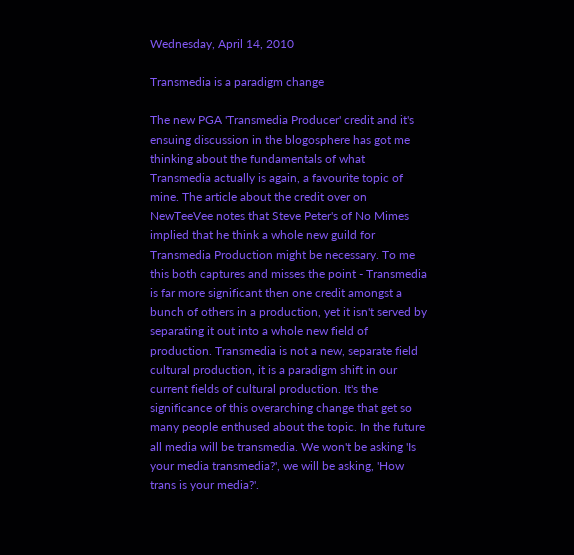Wednesday, April 14, 2010

Transmedia is a paradigm change

The new PGA 'Transmedia Producer' credit and it's ensuing discussion in the blogosphere has got me thinking about the fundamentals of what Transmedia actually is again, a favourite topic of mine. The article about the credit over on NewTeeVee notes that Steve Peter's of No Mimes implied that he think a whole new guild for Transmedia Production might be necessary. To me this both captures and misses the point - Transmedia is far more significant then one credit amongst a bunch of others in a production, yet it isn't served by separating it out into a whole new field of production. Transmedia is not a new, separate field cultural production, it is a paradigm shift in our current fields of cultural production. It's the significance of this overarching change that get so many people enthused about the topic. In the future all media will be transmedia. We won't be asking 'Is your media transmedia?', we will be asking, 'How trans is your media?'.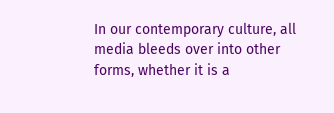In our contemporary culture, all media bleeds over into other forms, whether it is a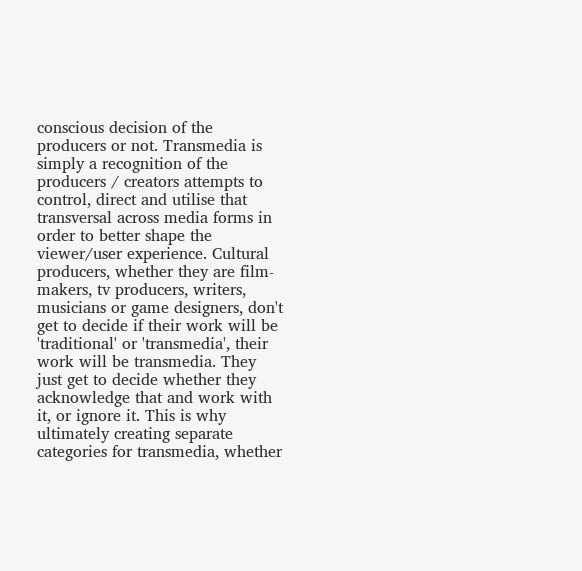conscious decision of the producers or not. Transmedia is simply a recognition of the producers / creators attempts to control, direct and utilise that transversal across media forms in order to better shape the viewer/user experience. Cultural producers, whether they are film-makers, tv producers, writers, musicians or game designers, don't get to decide if their work will be 'traditional' or 'transmedia', their work will be transmedia. They just get to decide whether they acknowledge that and work with it, or ignore it. This is why ultimately creating separate categories for transmedia, whether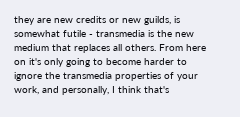they are new credits or new guilds, is somewhat futile - transmedia is the new medium that replaces all others. From here on it's only going to become harder to ignore the transmedia properties of your work, and personally, I think that's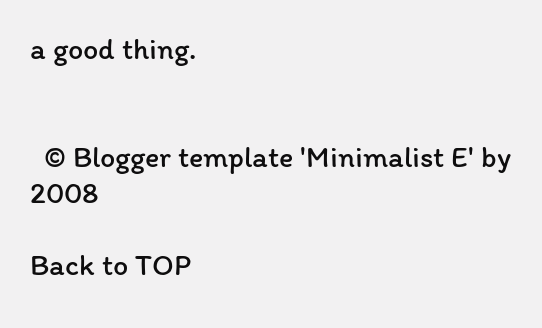a good thing.


  © Blogger template 'Minimalist E' by 2008

Back to TOP